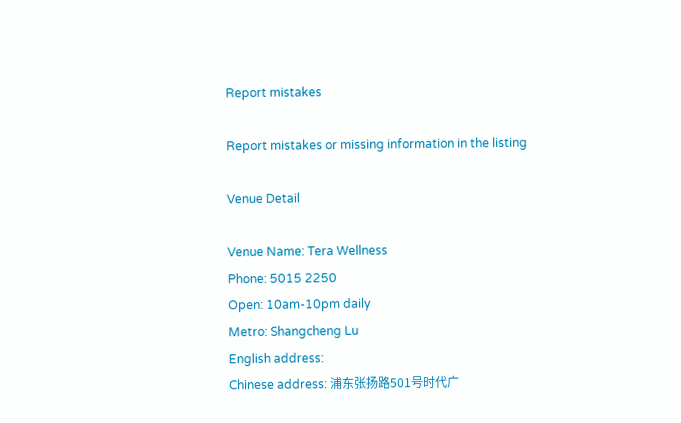Report mistakes

Report mistakes or missing information in the listing

Venue Detail

Venue Name: Tera Wellness
Phone: 5015 2250
Open: 10am-10pm daily
Metro: Shangcheng Lu
English address:
Chinese address: 浦东张扬路501号时代广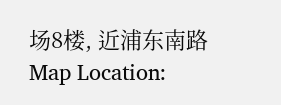场8楼, 近浦东南路
Map Location: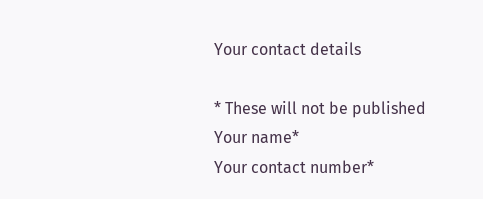Your contact details

* These will not be published
Your name*
Your contact number*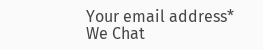Your email address*
We Chat